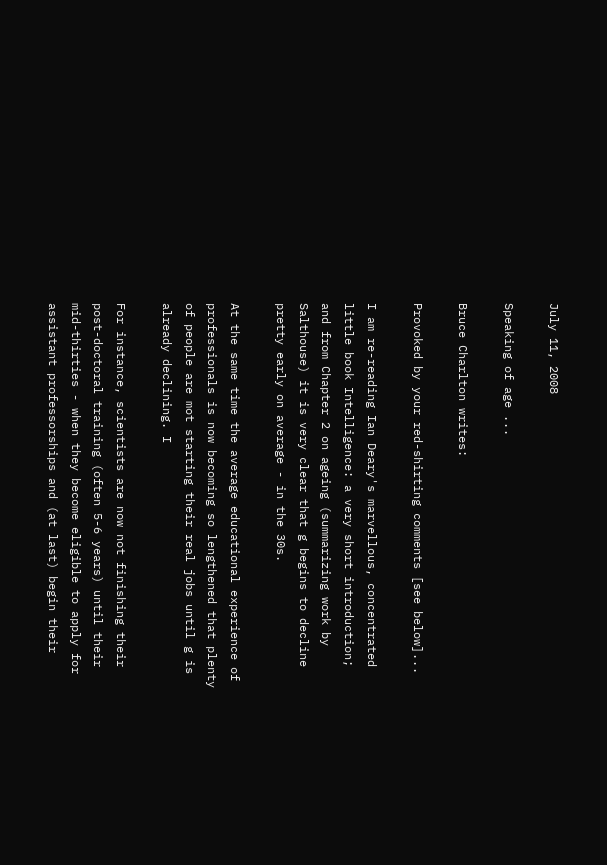July 11, 2008

Speaking of age ...

Bruce Charlton writes:

Provoked by your red-shirting comments [see below]...

I am re-reading Ian Deary's marvellous, concentrated little book Intelligence: a very short introduction; and from Chapter 2 on ageing (summarizing work by Salthouse) it is very clear that g begins to decline pretty early on average - in the 30s.

At the same time the average educational experience of professionals is now becoming so lengthened that plenty of people are mot starting their real jobs until g is already declining. I

For instance, scientists are now not finishing their post-doctoral training (often 5-6 years) until their mid-thirties - when they become eligible to apply for assistant professorships and (at last) begin their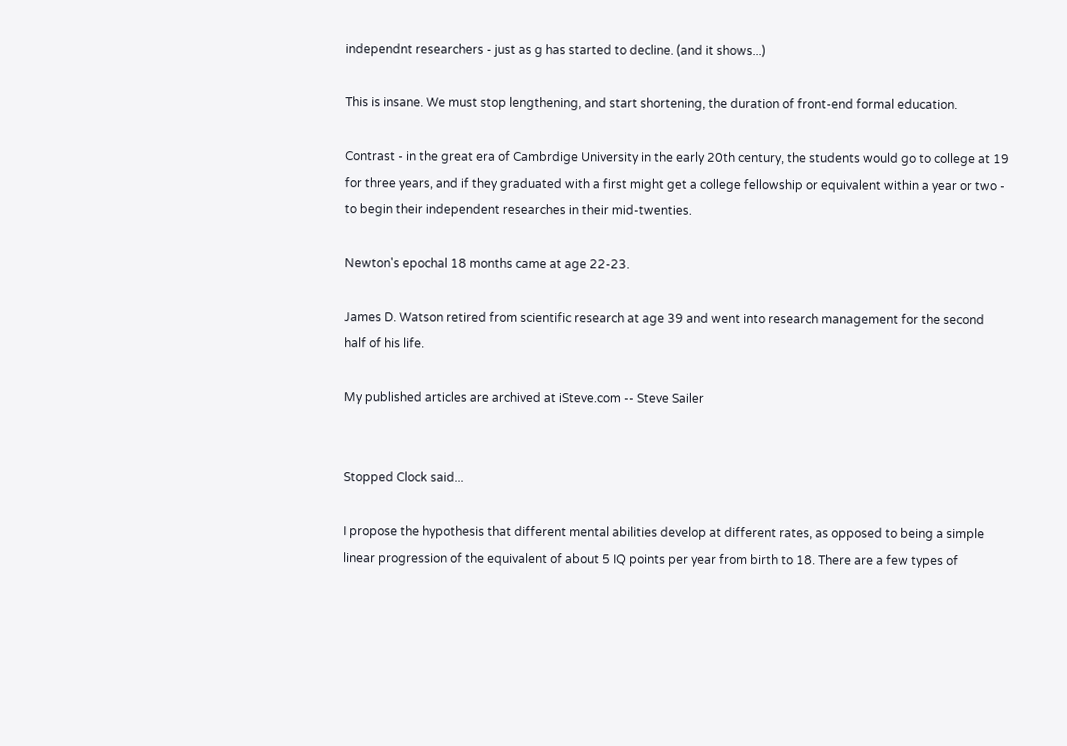independnt researchers - just as g has started to decline. (and it shows...)

This is insane. We must stop lengthening, and start shortening, the duration of front-end formal education.

Contrast - in the great era of Cambrdige University in the early 20th century, the students would go to college at 19 for three years, and if they graduated with a first might get a college fellowship or equivalent within a year or two - to begin their independent researches in their mid-twenties.

Newton's epochal 18 months came at age 22-23.

James D. Watson retired from scientific research at age 39 and went into research management for the second half of his life.

My published articles are archived at iSteve.com -- Steve Sailer


Stopped Clock said...

I propose the hypothesis that different mental abilities develop at different rates, as opposed to being a simple linear progression of the equivalent of about 5 IQ points per year from birth to 18. There are a few types of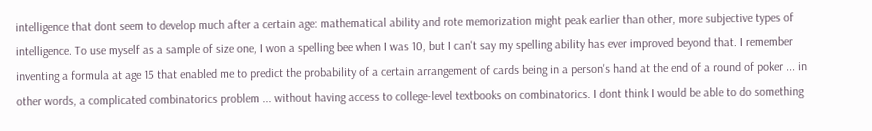intelligence that dont seem to develop much after a certain age: mathematical ability and rote memorization might peak earlier than other, more subjective types of intelligence. To use myself as a sample of size one, I won a spelling bee when I was 10, but I can't say my spelling ability has ever improved beyond that. I remember inventing a formula at age 15 that enabled me to predict the probability of a certain arrangement of cards being in a person's hand at the end of a round of poker ... in other words, a complicated combinatorics problem ... without having access to college-level textbooks on combinatorics. I dont think I would be able to do something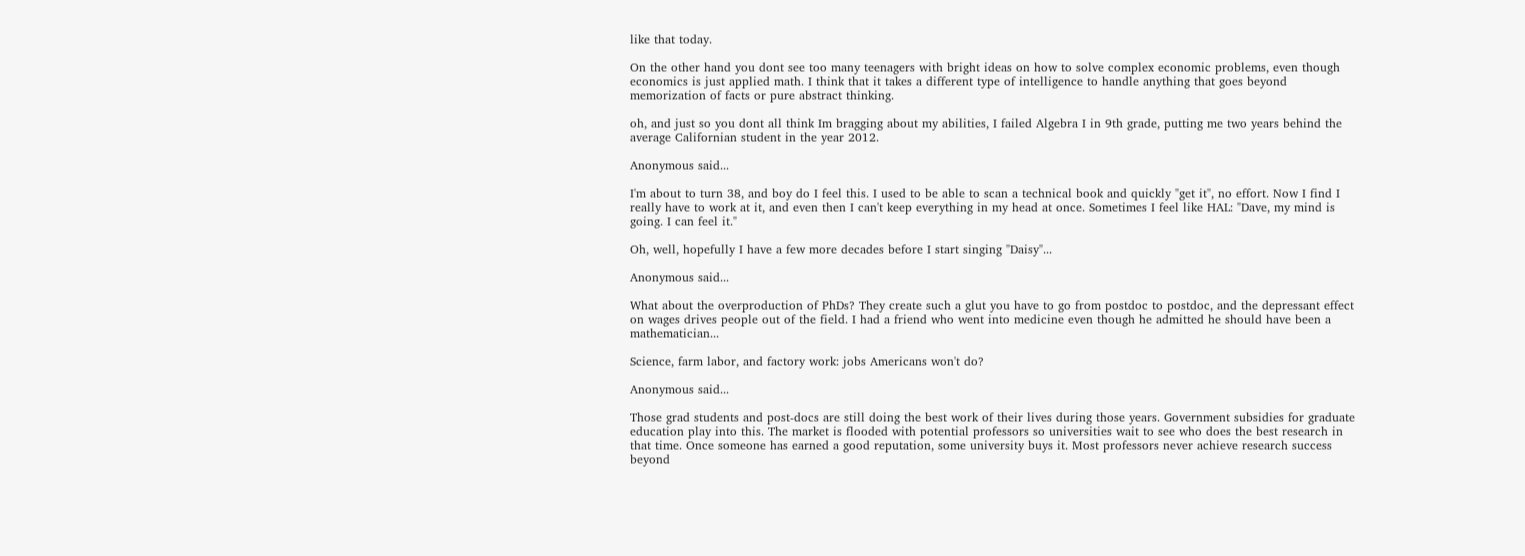like that today.

On the other hand you dont see too many teenagers with bright ideas on how to solve complex economic problems, even though economics is just applied math. I think that it takes a different type of intelligence to handle anything that goes beyond memorization of facts or pure abstract thinking.

oh, and just so you dont all think Im bragging about my abilities, I failed Algebra I in 9th grade, putting me two years behind the average Californian student in the year 2012.

Anonymous said...

I'm about to turn 38, and boy do I feel this. I used to be able to scan a technical book and quickly "get it", no effort. Now I find I really have to work at it, and even then I can't keep everything in my head at once. Sometimes I feel like HAL: "Dave, my mind is going. I can feel it."

Oh, well, hopefully I have a few more decades before I start singing "Daisy"...

Anonymous said...

What about the overproduction of PhDs? They create such a glut you have to go from postdoc to postdoc, and the depressant effect on wages drives people out of the field. I had a friend who went into medicine even though he admitted he should have been a mathematician...

Science, farm labor, and factory work: jobs Americans won't do?

Anonymous said...

Those grad students and post-docs are still doing the best work of their lives during those years. Government subsidies for graduate education play into this. The market is flooded with potential professors so universities wait to see who does the best research in that time. Once someone has earned a good reputation, some university buys it. Most professors never achieve research success beyond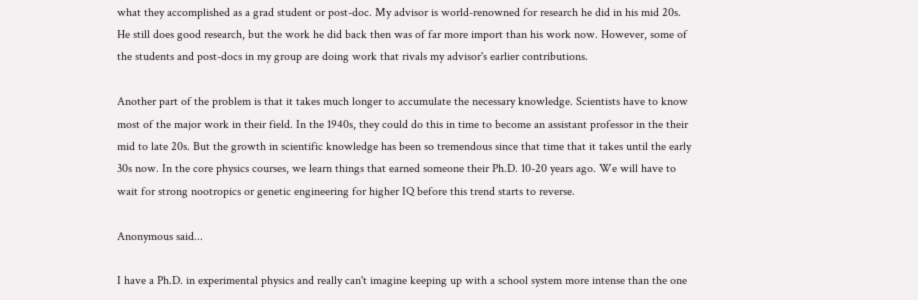what they accomplished as a grad student or post-doc. My advisor is world-renowned for research he did in his mid 20s. He still does good research, but the work he did back then was of far more import than his work now. However, some of the students and post-docs in my group are doing work that rivals my advisor's earlier contributions.

Another part of the problem is that it takes much longer to accumulate the necessary knowledge. Scientists have to know most of the major work in their field. In the 1940s, they could do this in time to become an assistant professor in the their mid to late 20s. But the growth in scientific knowledge has been so tremendous since that time that it takes until the early 30s now. In the core physics courses, we learn things that earned someone their Ph.D. 10-20 years ago. We will have to wait for strong nootropics or genetic engineering for higher IQ before this trend starts to reverse.

Anonymous said...

I have a Ph.D. in experimental physics and really can't imagine keeping up with a school system more intense than the one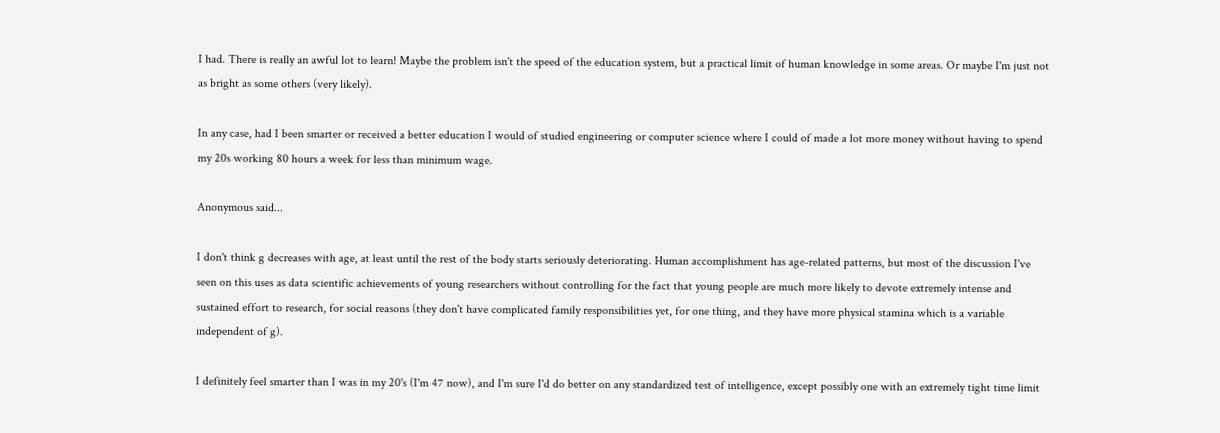I had. There is really an awful lot to learn! Maybe the problem isn't the speed of the education system, but a practical limit of human knowledge in some areas. Or maybe I'm just not as bright as some others (very likely).

In any case, had I been smarter or received a better education I would of studied engineering or computer science where I could of made a lot more money without having to spend my 20s working 80 hours a week for less than minimum wage.

Anonymous said...

I don't think g decreases with age, at least until the rest of the body starts seriously deteriorating. Human accomplishment has age-related patterns, but most of the discussion I've seen on this uses as data scientific achievements of young researchers without controlling for the fact that young people are much more likely to devote extremely intense and sustained effort to research, for social reasons (they don't have complicated family responsibilities yet, for one thing, and they have more physical stamina which is a variable independent of g).

I definitely feel smarter than I was in my 20's (I'm 47 now), and I'm sure I'd do better on any standardized test of intelligence, except possibly one with an extremely tight time limit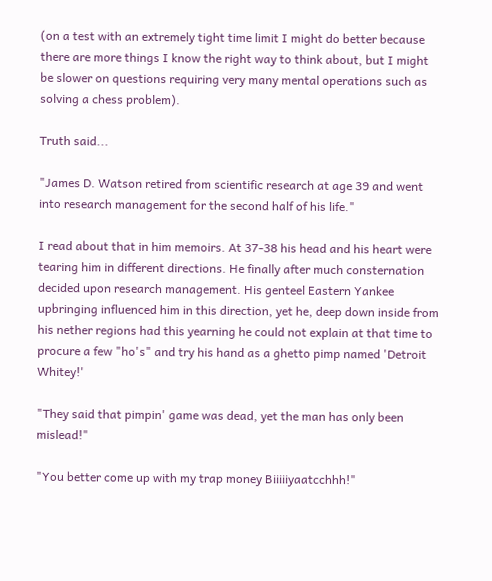(on a test with an extremely tight time limit I might do better because there are more things I know the right way to think about, but I might be slower on questions requiring very many mental operations such as solving a chess problem).

Truth said...

"James D. Watson retired from scientific research at age 39 and went into research management for the second half of his life."

I read about that in him memoirs. At 37-38 his head and his heart were tearing him in different directions. He finally after much consternation decided upon research management. His genteel Eastern Yankee upbringing influenced him in this direction, yet he, deep down inside from his nether regions had this yearning he could not explain at that time to procure a few "ho's" and try his hand as a ghetto pimp named 'Detroit Whitey!'

"They said that pimpin' game was dead, yet the man has only been mislead!"

"You better come up with my trap money Biiiiiyaatcchhh!"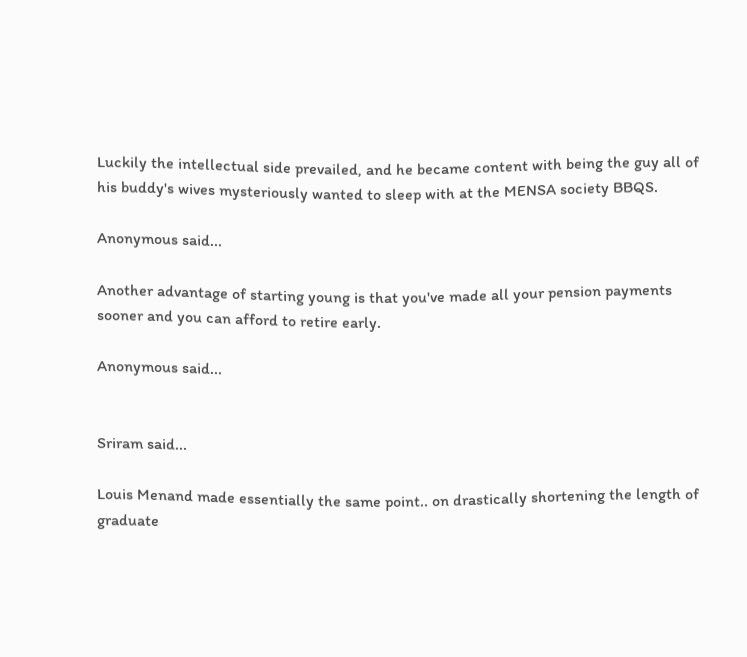Luckily the intellectual side prevailed, and he became content with being the guy all of his buddy's wives mysteriously wanted to sleep with at the MENSA society BBQS.

Anonymous said...

Another advantage of starting young is that you've made all your pension payments sooner and you can afford to retire early.

Anonymous said...


Sriram said...

Louis Menand made essentially the same point.. on drastically shortening the length of graduate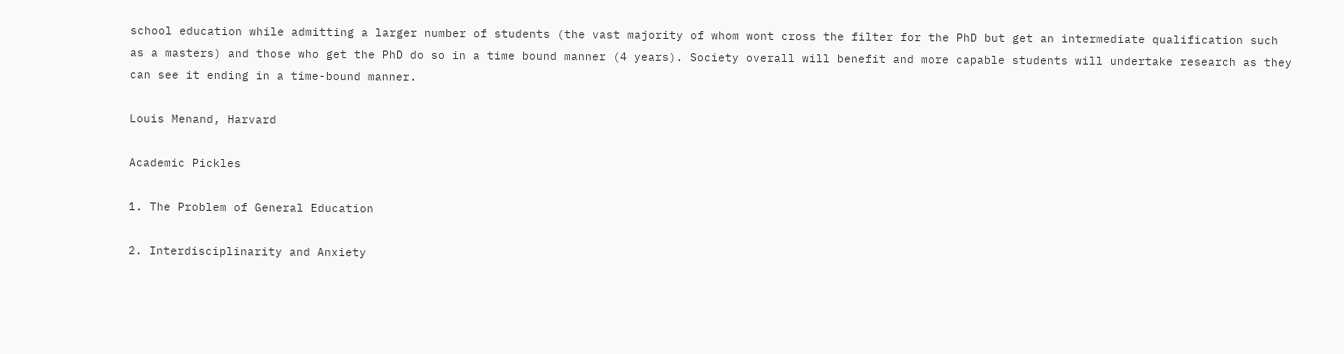school education while admitting a larger number of students (the vast majority of whom wont cross the filter for the PhD but get an intermediate qualification such as a masters) and those who get the PhD do so in a time bound manner (4 years). Society overall will benefit and more capable students will undertake research as they can see it ending in a time-bound manner.

Louis Menand, Harvard

Academic Pickles

1. The Problem of General Education

2. Interdisciplinarity and Anxiety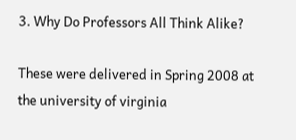3. Why Do Professors All Think Alike?

These were delivered in Spring 2008 at the university of virginia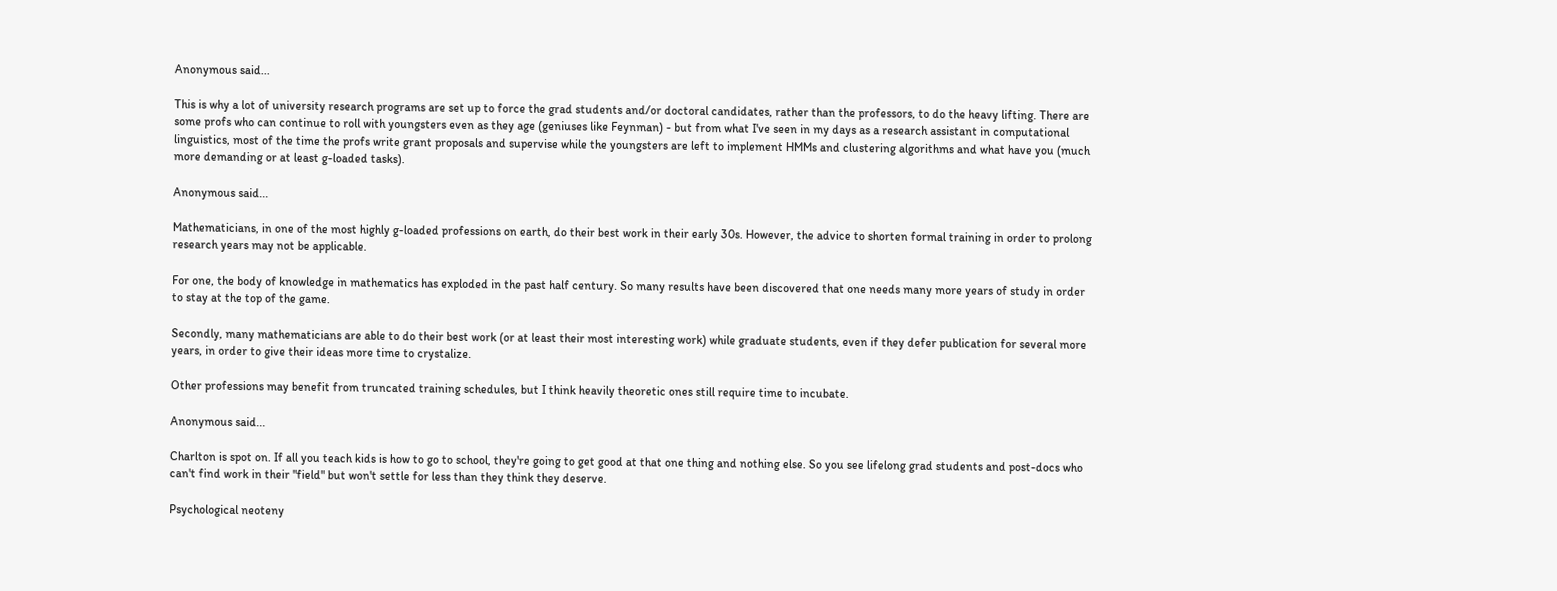Anonymous said...

This is why a lot of university research programs are set up to force the grad students and/or doctoral candidates, rather than the professors, to do the heavy lifting. There are some profs who can continue to roll with youngsters even as they age (geniuses like Feynman) - but from what I've seen in my days as a research assistant in computational linguistics, most of the time the profs write grant proposals and supervise while the youngsters are left to implement HMMs and clustering algorithms and what have you (much more demanding or at least g-loaded tasks).

Anonymous said...

Mathematicians, in one of the most highly g-loaded professions on earth, do their best work in their early 30s. However, the advice to shorten formal training in order to prolong research years may not be applicable.

For one, the body of knowledge in mathematics has exploded in the past half century. So many results have been discovered that one needs many more years of study in order to stay at the top of the game.

Secondly, many mathematicians are able to do their best work (or at least their most interesting work) while graduate students, even if they defer publication for several more years, in order to give their ideas more time to crystalize.

Other professions may benefit from truncated training schedules, but I think heavily theoretic ones still require time to incubate.

Anonymous said...

Charlton is spot on. If all you teach kids is how to go to school, they're going to get good at that one thing and nothing else. So you see lifelong grad students and post-docs who can't find work in their "field" but won't settle for less than they think they deserve.

Psychological neoteny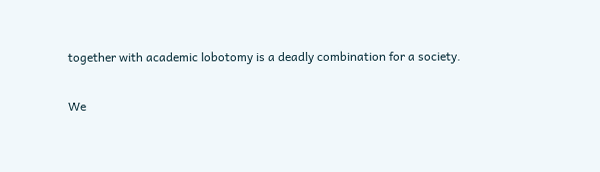together with academic lobotomy is a deadly combination for a society.

We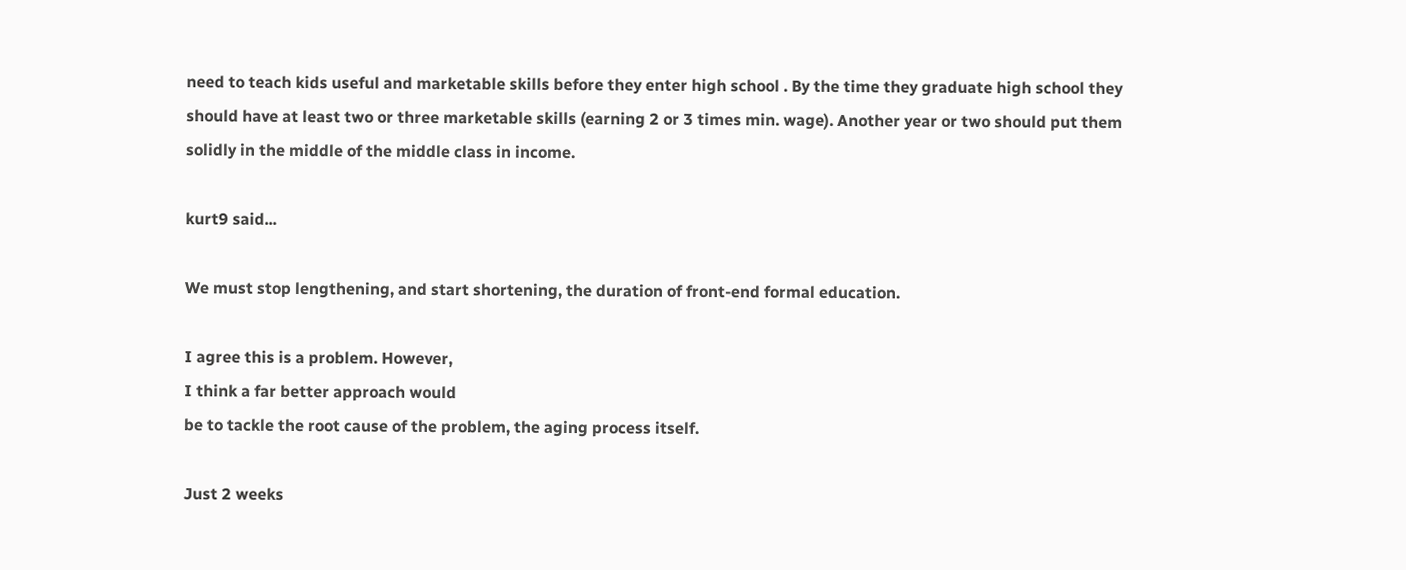need to teach kids useful and marketable skills before they enter high school . By the time they graduate high school they should have at least two or three marketable skills (earning 2 or 3 times min. wage). Another year or two should put them solidly in the middle of the middle class in income.

kurt9 said...

We must stop lengthening, and start shortening, the duration of front-end formal education.

I agree this is a problem. However,
I think a far better approach would
be to tackle the root cause of the problem, the aging process itself.

Just 2 weeks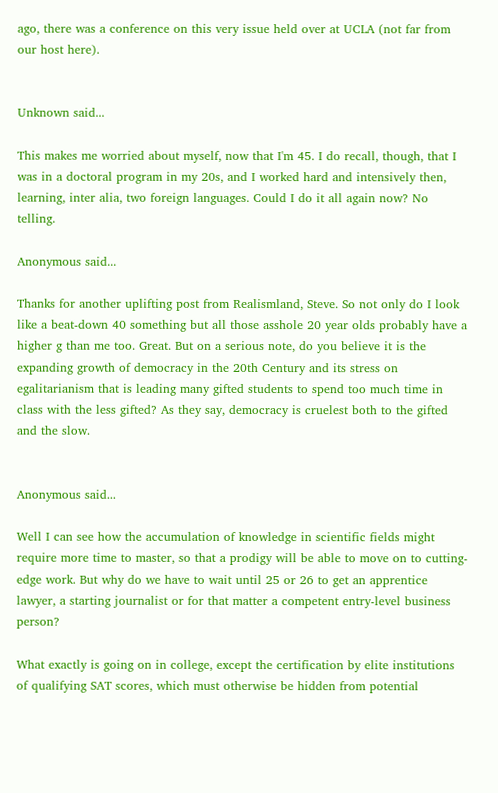ago, there was a conference on this very issue held over at UCLA (not far from our host here).


Unknown said...

This makes me worried about myself, now that I'm 45. I do recall, though, that I was in a doctoral program in my 20s, and I worked hard and intensively then, learning, inter alia, two foreign languages. Could I do it all again now? No telling.

Anonymous said...

Thanks for another uplifting post from Realismland, Steve. So not only do I look like a beat-down 40 something but all those asshole 20 year olds probably have a higher g than me too. Great. But on a serious note, do you believe it is the expanding growth of democracy in the 20th Century and its stress on egalitarianism that is leading many gifted students to spend too much time in class with the less gifted? As they say, democracy is cruelest both to the gifted and the slow.


Anonymous said...

Well I can see how the accumulation of knowledge in scientific fields might require more time to master, so that a prodigy will be able to move on to cutting-edge work. But why do we have to wait until 25 or 26 to get an apprentice lawyer, a starting journalist or for that matter a competent entry-level business person?

What exactly is going on in college, except the certification by elite institutions of qualifying SAT scores, which must otherwise be hidden from potential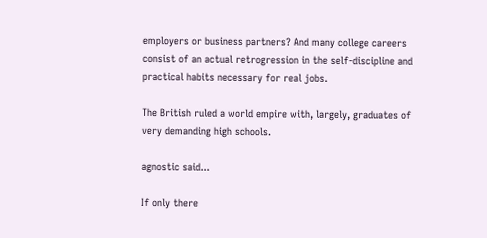employers or business partners? And many college careers consist of an actual retrogression in the self-discipline and practical habits necessary for real jobs.

The British ruled a world empire with, largely, graduates of very demanding high schools.

agnostic said...

If only there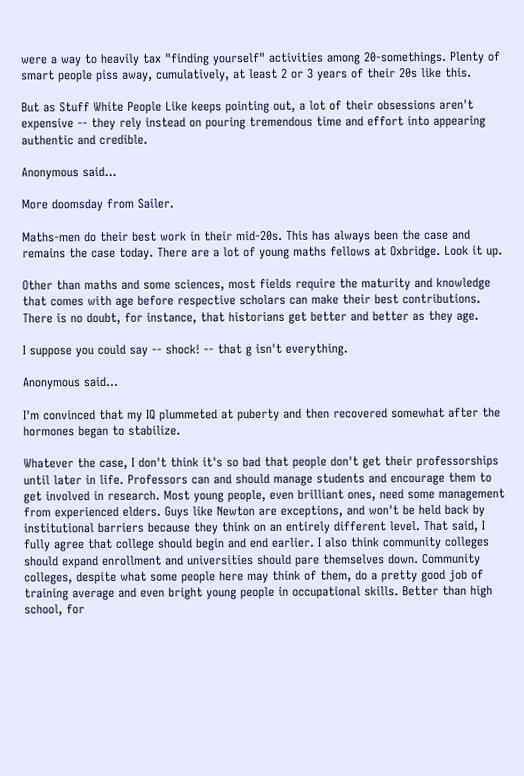were a way to heavily tax "finding yourself" activities among 20-somethings. Plenty of smart people piss away, cumulatively, at least 2 or 3 years of their 20s like this.

But as Stuff White People Like keeps pointing out, a lot of their obsessions aren't expensive -- they rely instead on pouring tremendous time and effort into appearing authentic and credible.

Anonymous said...

More doomsday from Sailer.

Maths-men do their best work in their mid-20s. This has always been the case and remains the case today. There are a lot of young maths fellows at Oxbridge. Look it up.

Other than maths and some sciences, most fields require the maturity and knowledge that comes with age before respective scholars can make their best contributions. There is no doubt, for instance, that historians get better and better as they age.

I suppose you could say -- shock! -- that g isn't everything.

Anonymous said...

I'm convinced that my IQ plummeted at puberty and then recovered somewhat after the hormones began to stabilize.

Whatever the case, I don't think it's so bad that people don't get their professorships until later in life. Professors can and should manage students and encourage them to get involved in research. Most young people, even brilliant ones, need some management from experienced elders. Guys like Newton are exceptions, and won't be held back by institutional barriers because they think on an entirely different level. That said, I fully agree that college should begin and end earlier. I also think community colleges should expand enrollment and universities should pare themselves down. Community colleges, despite what some people here may think of them, do a pretty good job of training average and even bright young people in occupational skills. Better than high school, for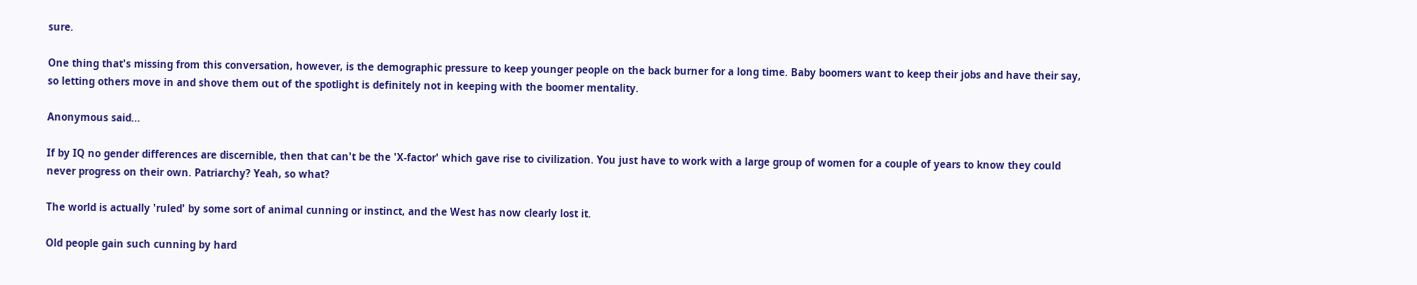sure.

One thing that's missing from this conversation, however, is the demographic pressure to keep younger people on the back burner for a long time. Baby boomers want to keep their jobs and have their say, so letting others move in and shove them out of the spotlight is definitely not in keeping with the boomer mentality.

Anonymous said...

If by IQ no gender differences are discernible, then that can't be the 'X-factor' which gave rise to civilization. You just have to work with a large group of women for a couple of years to know they could never progress on their own. Patriarchy? Yeah, so what?

The world is actually 'ruled' by some sort of animal cunning or instinct, and the West has now clearly lost it.

Old people gain such cunning by hard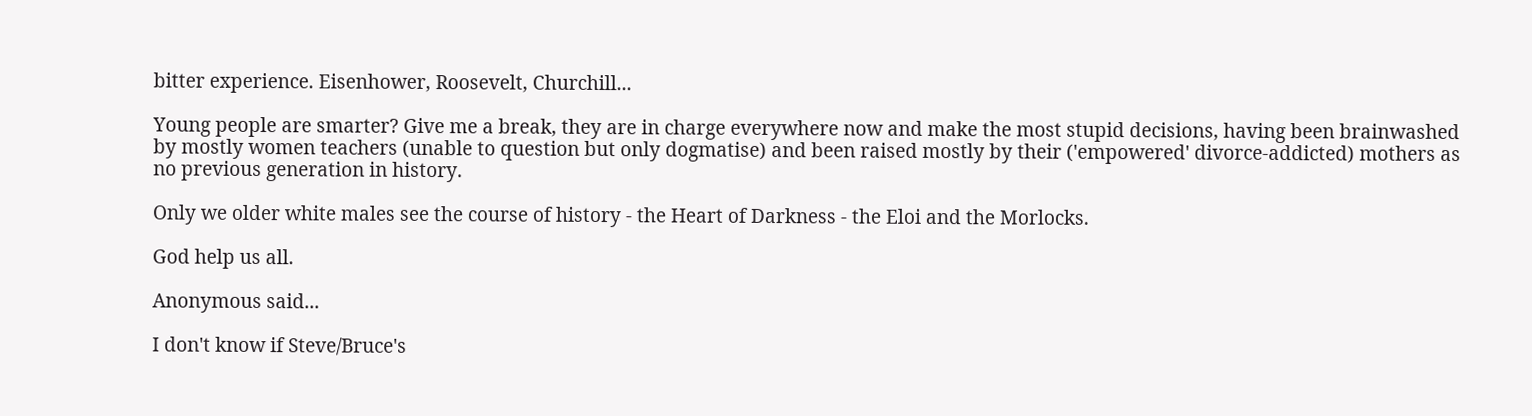bitter experience. Eisenhower, Roosevelt, Churchill...

Young people are smarter? Give me a break, they are in charge everywhere now and make the most stupid decisions, having been brainwashed by mostly women teachers (unable to question but only dogmatise) and been raised mostly by their ('empowered' divorce-addicted) mothers as no previous generation in history.

Only we older white males see the course of history - the Heart of Darkness - the Eloi and the Morlocks.

God help us all.

Anonymous said...

I don't know if Steve/Bruce's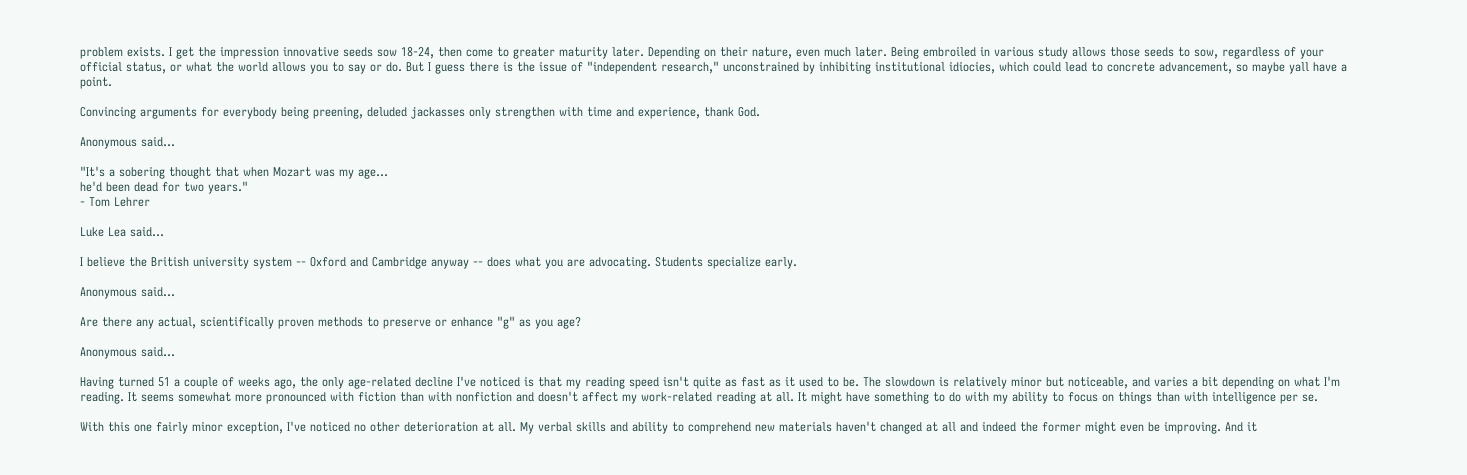problem exists. I get the impression innovative seeds sow 18-24, then come to greater maturity later. Depending on their nature, even much later. Being embroiled in various study allows those seeds to sow, regardless of your official status, or what the world allows you to say or do. But I guess there is the issue of "independent research," unconstrained by inhibiting institutional idiocies, which could lead to concrete advancement, so maybe yall have a point.

Convincing arguments for everybody being preening, deluded jackasses only strengthen with time and experience, thank God.

Anonymous said...

"It's a sobering thought that when Mozart was my age...
he'd been dead for two years."
- Tom Lehrer

Luke Lea said...

I believe the British university system -- Oxford and Cambridge anyway -- does what you are advocating. Students specialize early.

Anonymous said...

Are there any actual, scientifically proven methods to preserve or enhance "g" as you age?

Anonymous said...

Having turned 51 a couple of weeks ago, the only age-related decline I've noticed is that my reading speed isn't quite as fast as it used to be. The slowdown is relatively minor but noticeable, and varies a bit depending on what I'm reading. It seems somewhat more pronounced with fiction than with nonfiction and doesn't affect my work-related reading at all. It might have something to do with my ability to focus on things than with intelligence per se.

With this one fairly minor exception, I've noticed no other deterioration at all. My verbal skills and ability to comprehend new materials haven't changed at all and indeed the former might even be improving. And it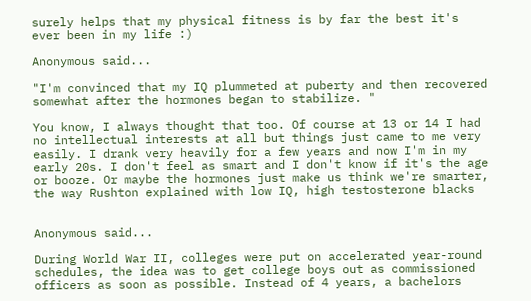surely helps that my physical fitness is by far the best it's ever been in my life :)

Anonymous said...

"I'm convinced that my IQ plummeted at puberty and then recovered somewhat after the hormones began to stabilize. "

You know, I always thought that too. Of course at 13 or 14 I had no intellectual interests at all but things just came to me very easily. I drank very heavily for a few years and now I'm in my early 20s. I don't feel as smart and I don't know if it's the age or booze. Or maybe the hormones just make us think we're smarter, the way Rushton explained with low IQ, high testosterone blacks


Anonymous said...

During World War II, colleges were put on accelerated year-round schedules, the idea was to get college boys out as commissioned officers as soon as possible. Instead of 4 years, a bachelors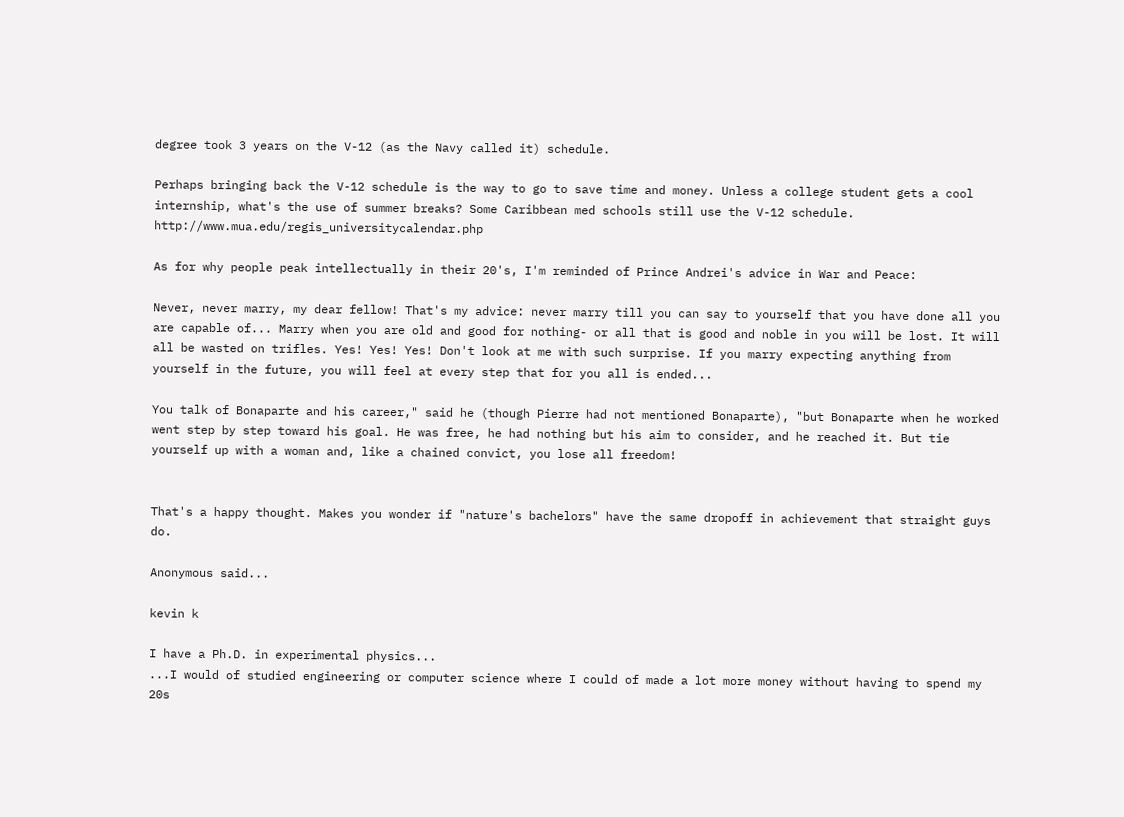degree took 3 years on the V-12 (as the Navy called it) schedule.

Perhaps bringing back the V-12 schedule is the way to go to save time and money. Unless a college student gets a cool internship, what's the use of summer breaks? Some Caribbean med schools still use the V-12 schedule. http://www.mua.edu/regis_universitycalendar.php

As for why people peak intellectually in their 20's, I'm reminded of Prince Andrei's advice in War and Peace:

Never, never marry, my dear fellow! That's my advice: never marry till you can say to yourself that you have done all you are capable of... Marry when you are old and good for nothing- or all that is good and noble in you will be lost. It will all be wasted on trifles. Yes! Yes! Yes! Don't look at me with such surprise. If you marry expecting anything from yourself in the future, you will feel at every step that for you all is ended...

You talk of Bonaparte and his career," said he (though Pierre had not mentioned Bonaparte), "but Bonaparte when he worked went step by step toward his goal. He was free, he had nothing but his aim to consider, and he reached it. But tie yourself up with a woman and, like a chained convict, you lose all freedom!


That's a happy thought. Makes you wonder if "nature's bachelors" have the same dropoff in achievement that straight guys do.

Anonymous said...

kevin k

I have a Ph.D. in experimental physics...
...I would of studied engineering or computer science where I could of made a lot more money without having to spend my 20s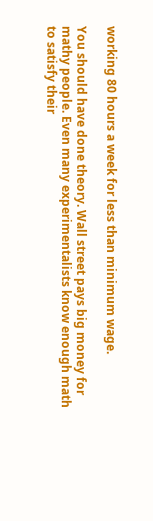working 80 hours a week for less than minimum wage.

You should have done theory. Wall street pays big money for mathy people. Even many experimentalists know enough math to satisfy their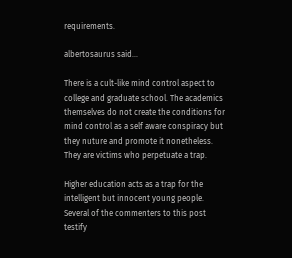requirements.

albertosaurus said...

There is a cult-like mind control aspect to college and graduate school. The academics themselves do not create the conditions for mind control as a self aware conspiracy but they nuture and promote it nonetheless. They are victims who perpetuate a trap.

Higher education acts as a trap for the intelligent but innocent young people. Several of the commenters to this post testify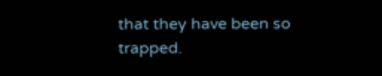that they have been so trapped.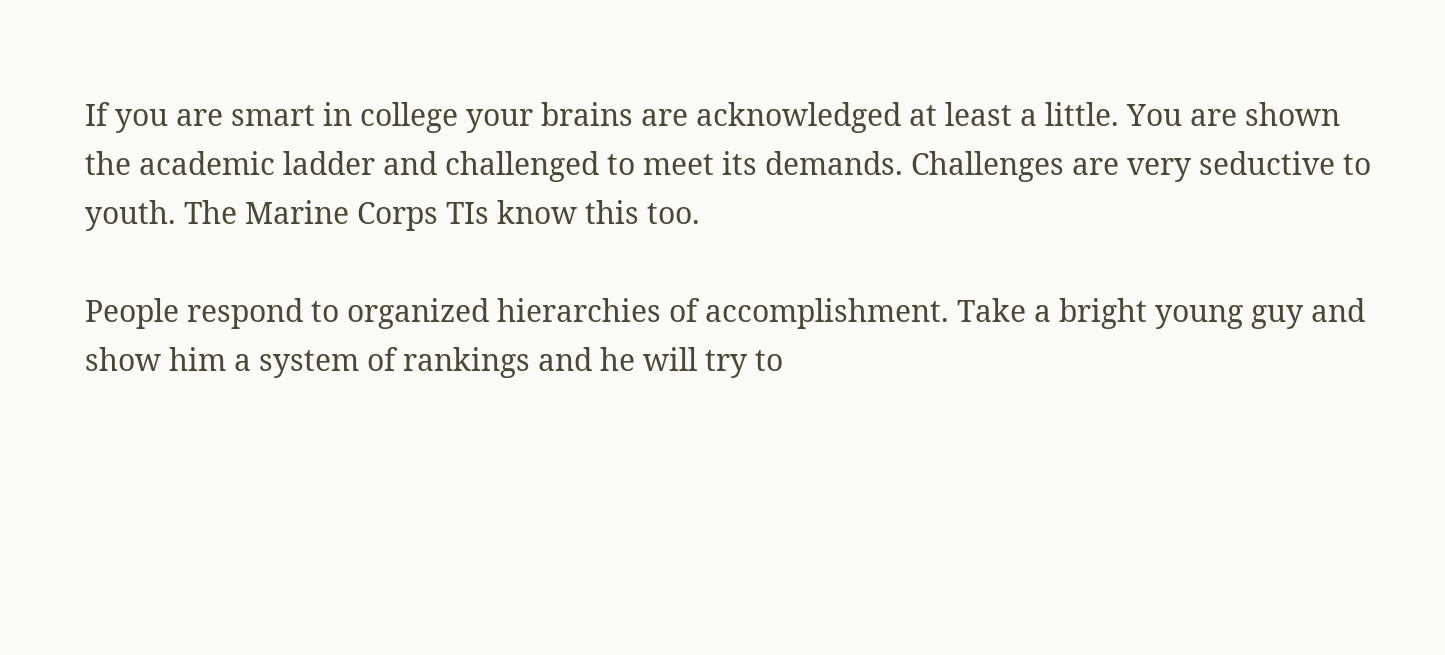If you are smart in college your brains are acknowledged at least a little. You are shown the academic ladder and challenged to meet its demands. Challenges are very seductive to youth. The Marine Corps TIs know this too.

People respond to organized hierarchies of accomplishment. Take a bright young guy and show him a system of rankings and he will try to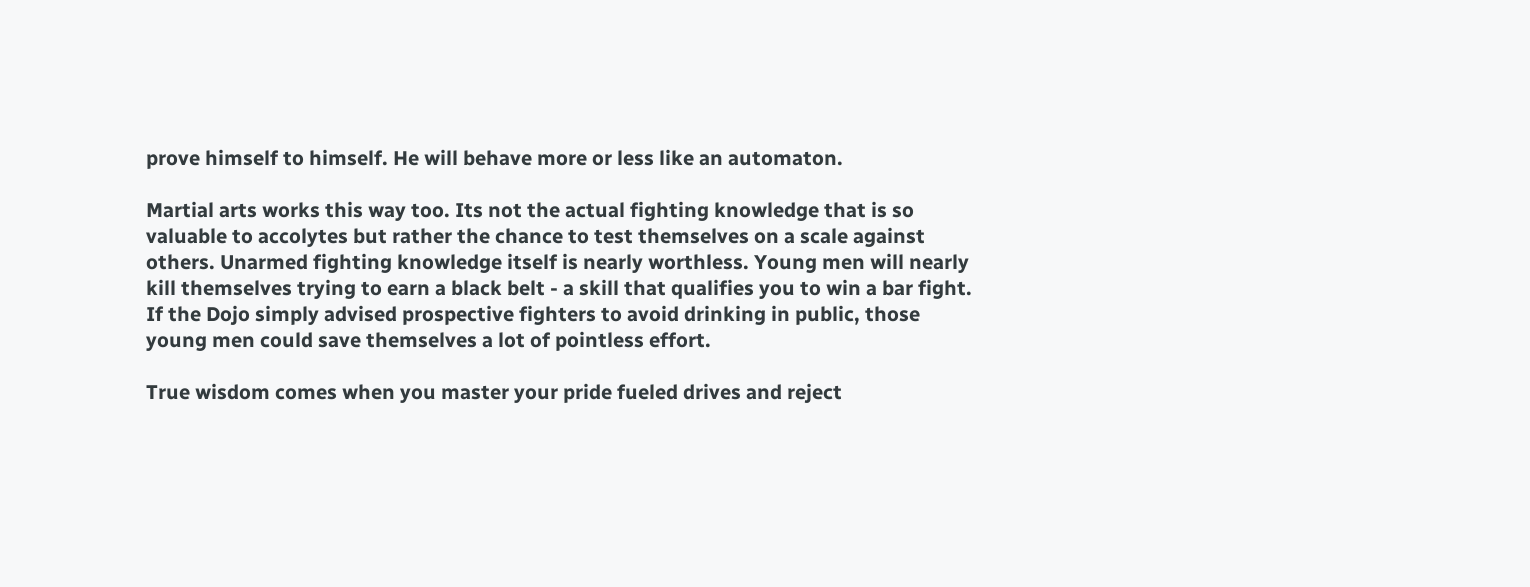prove himself to himself. He will behave more or less like an automaton.

Martial arts works this way too. Its not the actual fighting knowledge that is so valuable to accolytes but rather the chance to test themselves on a scale against others. Unarmed fighting knowledge itself is nearly worthless. Young men will nearly kill themselves trying to earn a black belt - a skill that qualifies you to win a bar fight. If the Dojo simply advised prospective fighters to avoid drinking in public, those young men could save themselves a lot of pointless effort.

True wisdom comes when you master your pride fueled drives and reject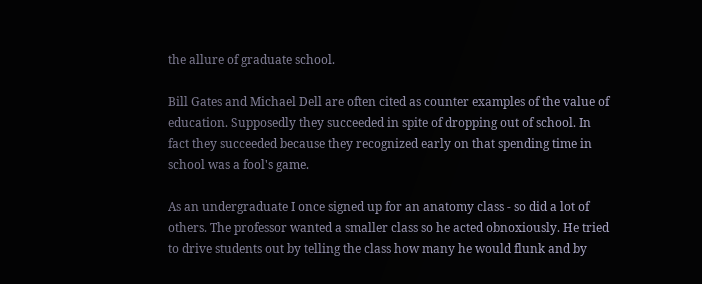the allure of graduate school.

Bill Gates and Michael Dell are often cited as counter examples of the value of education. Supposedly they succeeded in spite of dropping out of school. In fact they succeeded because they recognized early on that spending time in school was a fool's game.

As an undergraduate I once signed up for an anatomy class - so did a lot of others. The professor wanted a smaller class so he acted obnoxiously. He tried to drive students out by telling the class how many he would flunk and by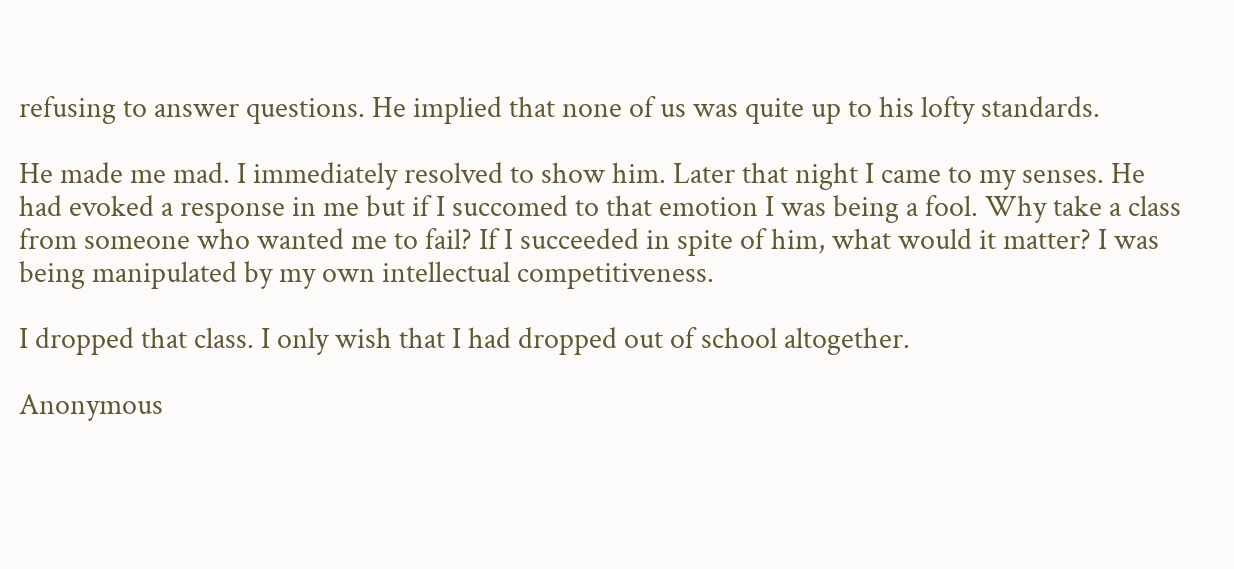refusing to answer questions. He implied that none of us was quite up to his lofty standards.

He made me mad. I immediately resolved to show him. Later that night I came to my senses. He had evoked a response in me but if I succomed to that emotion I was being a fool. Why take a class from someone who wanted me to fail? If I succeeded in spite of him, what would it matter? I was being manipulated by my own intellectual competitiveness.

I dropped that class. I only wish that I had dropped out of school altogether.

Anonymous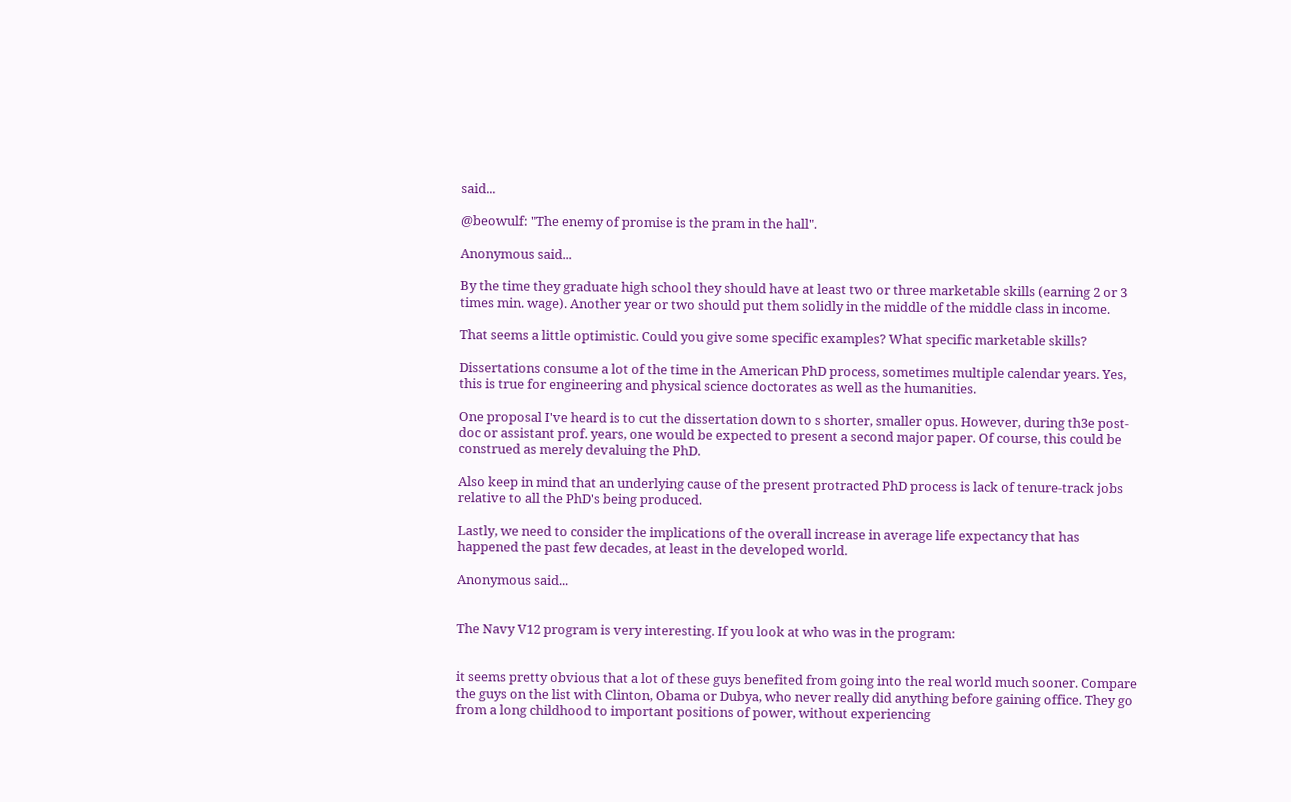said...

@beowulf: "The enemy of promise is the pram in the hall".

Anonymous said...

By the time they graduate high school they should have at least two or three marketable skills (earning 2 or 3 times min. wage). Another year or two should put them solidly in the middle of the middle class in income.

That seems a little optimistic. Could you give some specific examples? What specific marketable skills?

Dissertations consume a lot of the time in the American PhD process, sometimes multiple calendar years. Yes, this is true for engineering and physical science doctorates as well as the humanities.

One proposal I've heard is to cut the dissertation down to s shorter, smaller opus. However, during th3e post-doc or assistant prof. years, one would be expected to present a second major paper. Of course, this could be construed as merely devaluing the PhD.

Also keep in mind that an underlying cause of the present protracted PhD process is lack of tenure-track jobs relative to all the PhD's being produced.

Lastly, we need to consider the implications of the overall increase in average life expectancy that has happened the past few decades, at least in the developed world.

Anonymous said...


The Navy V12 program is very interesting. If you look at who was in the program:


it seems pretty obvious that a lot of these guys benefited from going into the real world much sooner. Compare the guys on the list with Clinton, Obama or Dubya, who never really did anything before gaining office. They go from a long childhood to important positions of power, without experiencing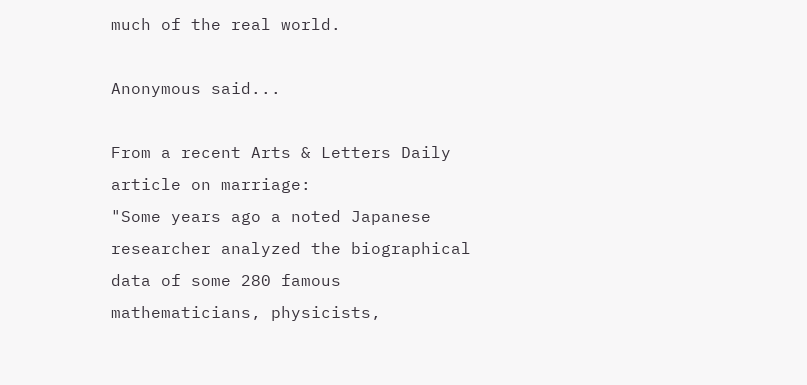much of the real world.

Anonymous said...

From a recent Arts & Letters Daily article on marriage:
"Some years ago a noted Japanese researcher analyzed the biographical data of some 280 famous mathematicians, physicists,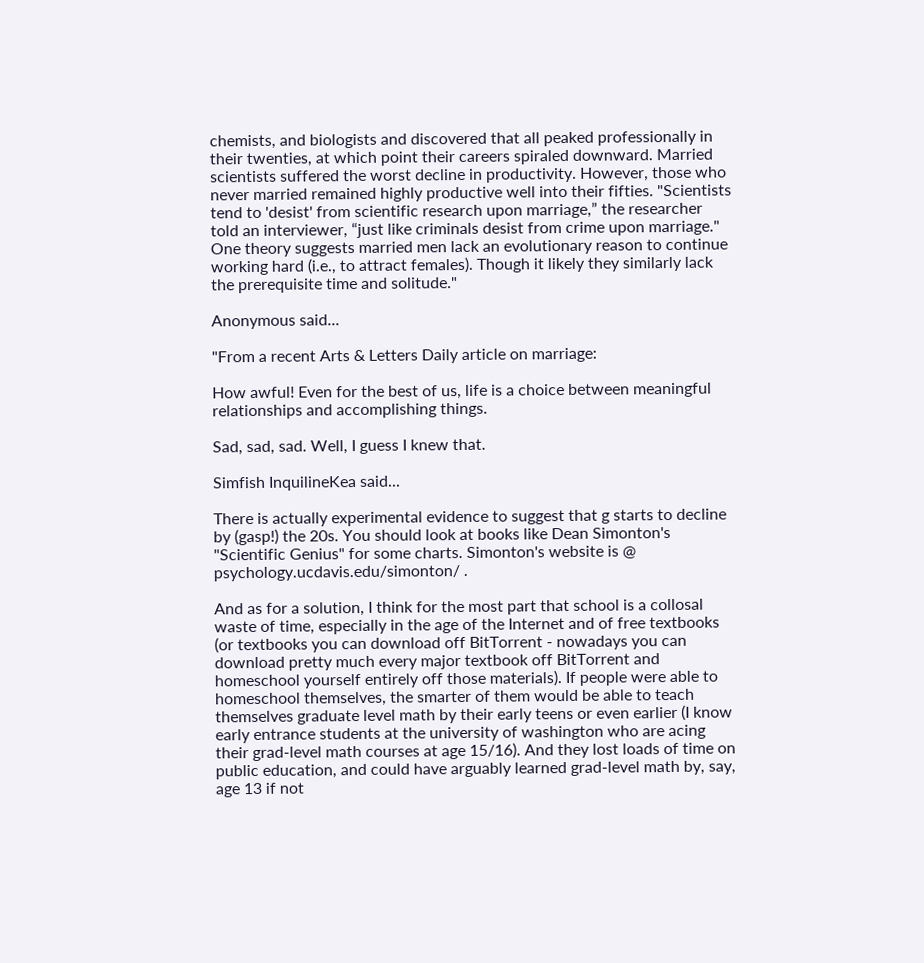chemists, and biologists and discovered that all peaked professionally in their twenties, at which point their careers spiraled downward. Married scientists suffered the worst decline in productivity. However, those who never married remained highly productive well into their fifties. "Scientists tend to 'desist' from scientific research upon marriage,” the researcher told an interviewer, “just like criminals desist from crime upon marriage." One theory suggests married men lack an evolutionary reason to continue working hard (i.e., to attract females). Though it likely they similarly lack the prerequisite time and solitude."

Anonymous said...

"From a recent Arts & Letters Daily article on marriage:

How awful! Even for the best of us, life is a choice between meaningful relationships and accomplishing things.

Sad, sad, sad. Well, I guess I knew that.

Simfish InquilineKea said...

There is actually experimental evidence to suggest that g starts to decline by (gasp!) the 20s. You should look at books like Dean Simonton's "Scientific Genius" for some charts. Simonton's website is @ psychology.ucdavis.edu/simonton/ .

And as for a solution, I think for the most part that school is a collosal waste of time, especially in the age of the Internet and of free textbooks (or textbooks you can download off BitTorrent - nowadays you can download pretty much every major textbook off BitTorrent and homeschool yourself entirely off those materials). If people were able to homeschool themselves, the smarter of them would be able to teach themselves graduate level math by their early teens or even earlier (I know early entrance students at the university of washington who are acing their grad-level math courses at age 15/16). And they lost loads of time on public education, and could have arguably learned grad-level math by, say, age 13 if not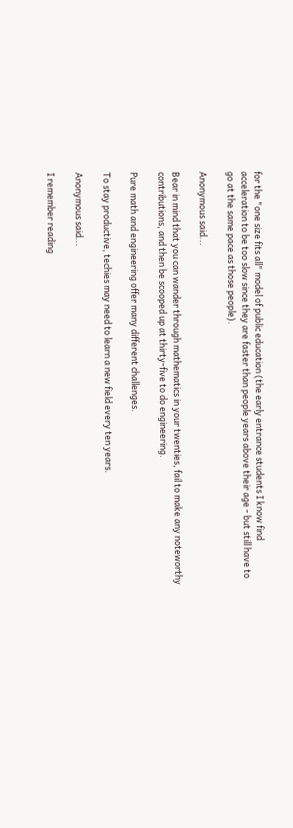for the "one size fits all" model of public education (the early entrance students I know find acceleration to be too slow since they are faster than people years above their age - but still have to go at the same pace as those people).

Anonymous said...

Bear in mind that you can wander through mathematics in your twenties, fail to make any noteworthy contributions, and then be scooped up at thirty-five to do engineering.

Pure math and engineering offer many different challenges.

To stay productive, techies may need to learn a new field every ten years.

Anonymous said...

I remember reading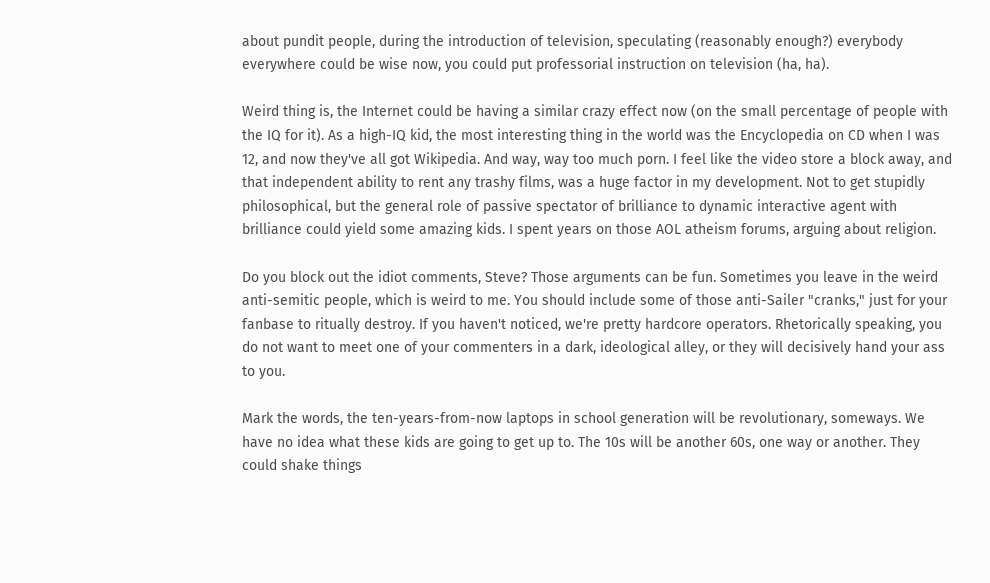about pundit people, during the introduction of television, speculating (reasonably enough?) everybody everywhere could be wise now, you could put professorial instruction on television (ha, ha).

Weird thing is, the Internet could be having a similar crazy effect now (on the small percentage of people with the IQ for it). As a high-IQ kid, the most interesting thing in the world was the Encyclopedia on CD when I was 12, and now they've all got Wikipedia. And way, way too much porn. I feel like the video store a block away, and that independent ability to rent any trashy films, was a huge factor in my development. Not to get stupidly philosophical, but the general role of passive spectator of brilliance to dynamic interactive agent with brilliance could yield some amazing kids. I spent years on those AOL atheism forums, arguing about religion.

Do you block out the idiot comments, Steve? Those arguments can be fun. Sometimes you leave in the weird anti-semitic people, which is weird to me. You should include some of those anti-Sailer "cranks," just for your fanbase to ritually destroy. If you haven't noticed, we're pretty hardcore operators. Rhetorically speaking, you do not want to meet one of your commenters in a dark, ideological alley, or they will decisively hand your ass to you.

Mark the words, the ten-years-from-now laptops in school generation will be revolutionary, someways. We have no idea what these kids are going to get up to. The 10s will be another 60s, one way or another. They could shake things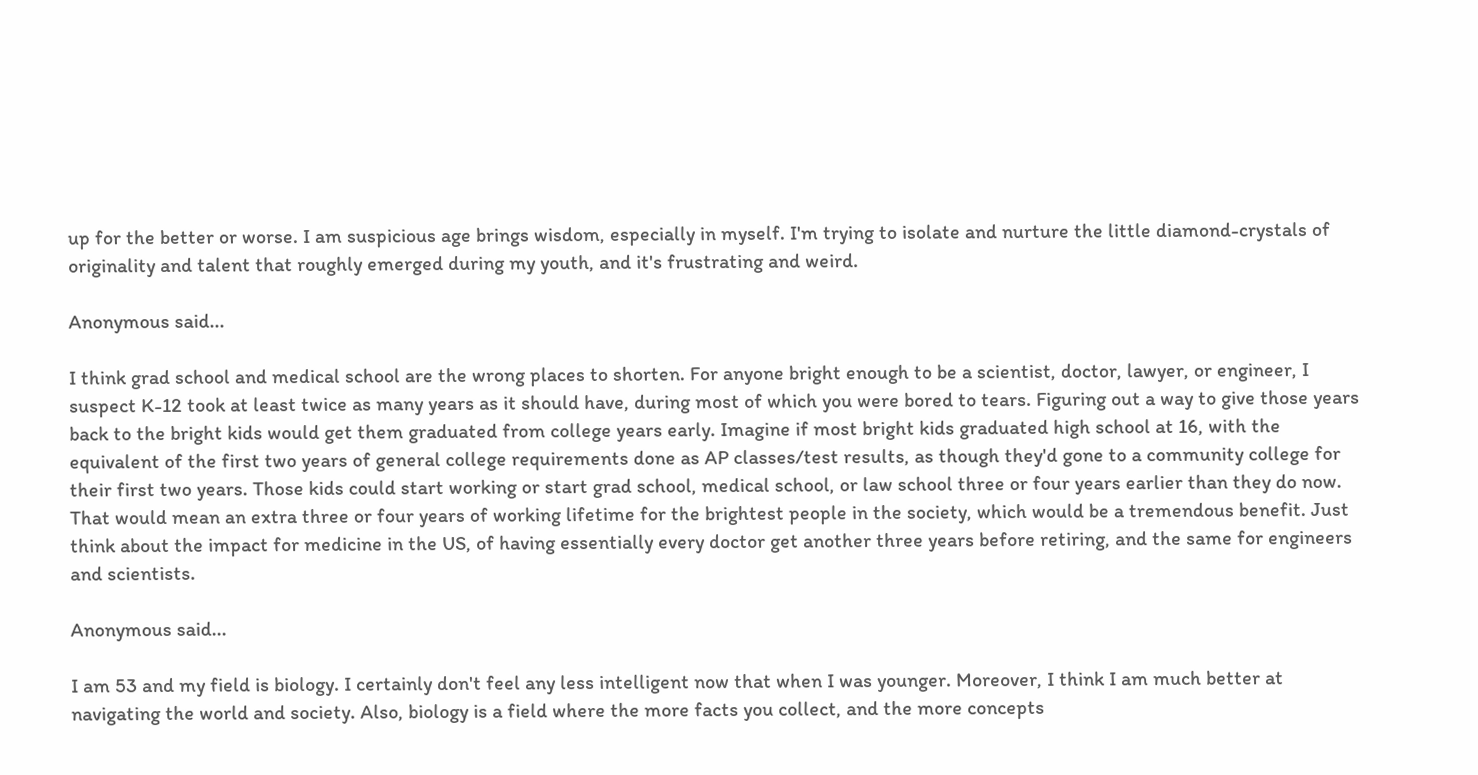up for the better or worse. I am suspicious age brings wisdom, especially in myself. I'm trying to isolate and nurture the little diamond-crystals of originality and talent that roughly emerged during my youth, and it's frustrating and weird.

Anonymous said...

I think grad school and medical school are the wrong places to shorten. For anyone bright enough to be a scientist, doctor, lawyer, or engineer, I suspect K-12 took at least twice as many years as it should have, during most of which you were bored to tears. Figuring out a way to give those years back to the bright kids would get them graduated from college years early. Imagine if most bright kids graduated high school at 16, with the equivalent of the first two years of general college requirements done as AP classes/test results, as though they'd gone to a community college for their first two years. Those kids could start working or start grad school, medical school, or law school three or four years earlier than they do now. That would mean an extra three or four years of working lifetime for the brightest people in the society, which would be a tremendous benefit. Just think about the impact for medicine in the US, of having essentially every doctor get another three years before retiring, and the same for engineers and scientists.

Anonymous said...

I am 53 and my field is biology. I certainly don't feel any less intelligent now that when I was younger. Moreover, I think I am much better at navigating the world and society. Also, biology is a field where the more facts you collect, and the more concepts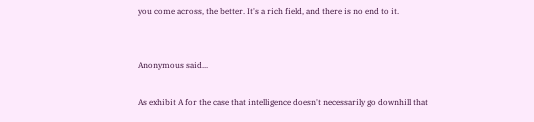you come across, the better. It's a rich field, and there is no end to it.


Anonymous said...

As exhibit A for the case that intelligence doesn't necessarily go downhill that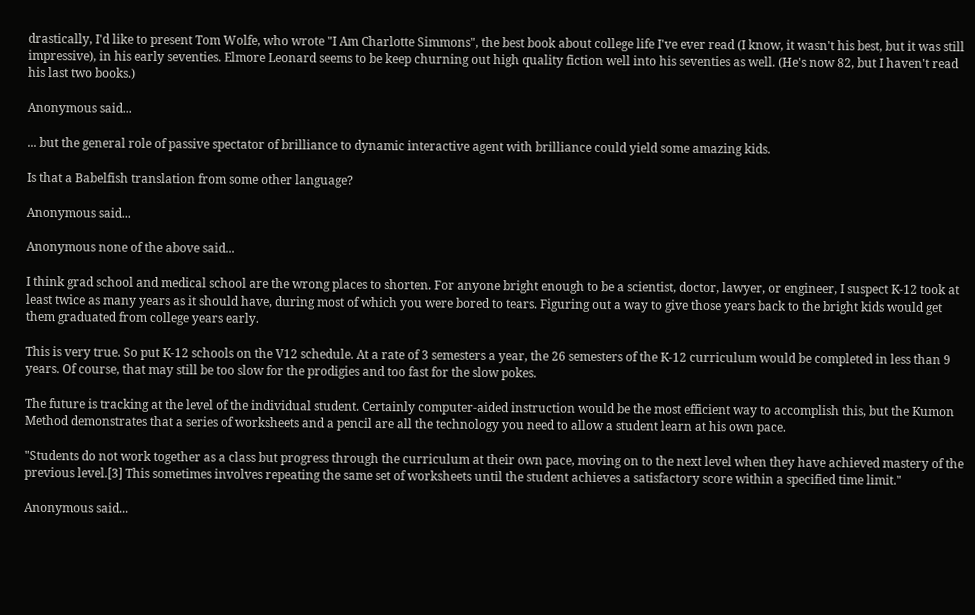drastically, I'd like to present Tom Wolfe, who wrote "I Am Charlotte Simmons", the best book about college life I've ever read (I know, it wasn't his best, but it was still impressive), in his early seventies. Elmore Leonard seems to be keep churning out high quality fiction well into his seventies as well. (He's now 82, but I haven't read his last two books.)

Anonymous said...

... but the general role of passive spectator of brilliance to dynamic interactive agent with brilliance could yield some amazing kids.

Is that a Babelfish translation from some other language?

Anonymous said...

Anonymous none of the above said...

I think grad school and medical school are the wrong places to shorten. For anyone bright enough to be a scientist, doctor, lawyer, or engineer, I suspect K-12 took at least twice as many years as it should have, during most of which you were bored to tears. Figuring out a way to give those years back to the bright kids would get them graduated from college years early.

This is very true. So put K-12 schools on the V12 schedule. At a rate of 3 semesters a year, the 26 semesters of the K-12 curriculum would be completed in less than 9 years. Of course, that may still be too slow for the prodigies and too fast for the slow pokes.

The future is tracking at the level of the individual student. Certainly computer-aided instruction would be the most efficient way to accomplish this, but the Kumon Method demonstrates that a series of worksheets and a pencil are all the technology you need to allow a student learn at his own pace.

"Students do not work together as a class but progress through the curriculum at their own pace, moving on to the next level when they have achieved mastery of the previous level.[3] This sometimes involves repeating the same set of worksheets until the student achieves a satisfactory score within a specified time limit."

Anonymous said...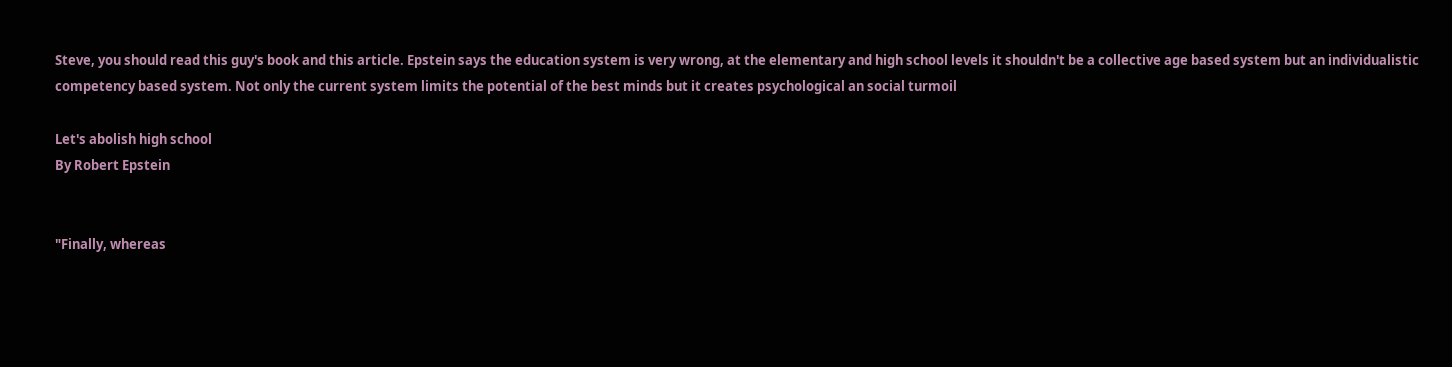Steve, you should read this guy's book and this article. Epstein says the education system is very wrong, at the elementary and high school levels it shouldn't be a collective age based system but an individualistic competency based system. Not only the current system limits the potential of the best minds but it creates psychological an social turmoil

Let's abolish high school
By Robert Epstein


"Finally, whereas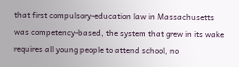that first compulsory-education law in Massachusetts was competency-based, the system that grew in its wake requires all young people to attend school, no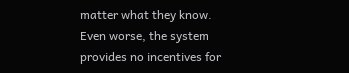matter what they know. Even worse, the system provides no incentives for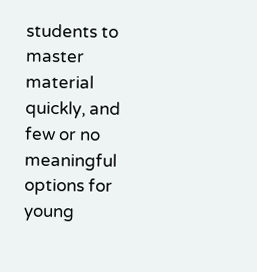students to master material quickly, and few or no meaningful options for young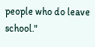people who do leave school."